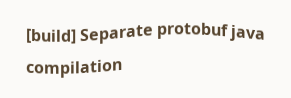[build] Separate protobuf java compilation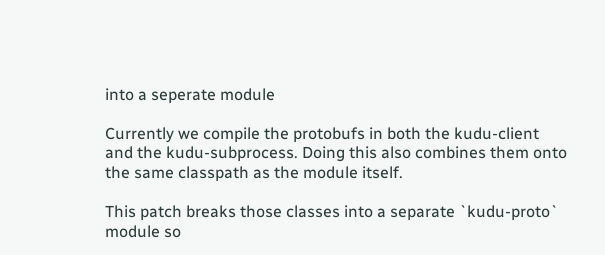into a seperate module

Currently we compile the protobufs in both the kudu-client
and the kudu-subprocess. Doing this also combines them onto
the same classpath as the module itself.

This patch breaks those classes into a separate `kudu-proto`
module so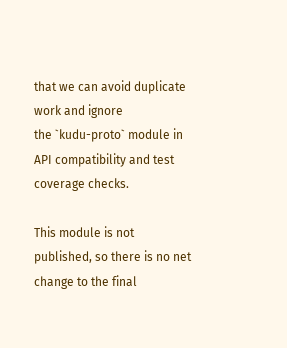that we can avoid duplicate work and ignore
the `kudu-proto` module in API compatibility and test
coverage checks.

This module is not published, so there is no net change to the final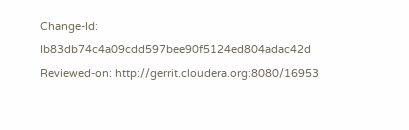Change-Id: Ib83db74c4a09cdd597bee90f5124ed804adac42d
Reviewed-on: http://gerrit.cloudera.org:8080/16953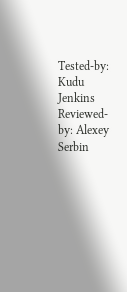Tested-by: Kudu Jenkins
Reviewed-by: Alexey Serbin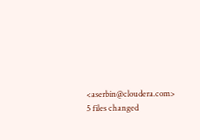<aserbin@cloudera.com>
5 files changed